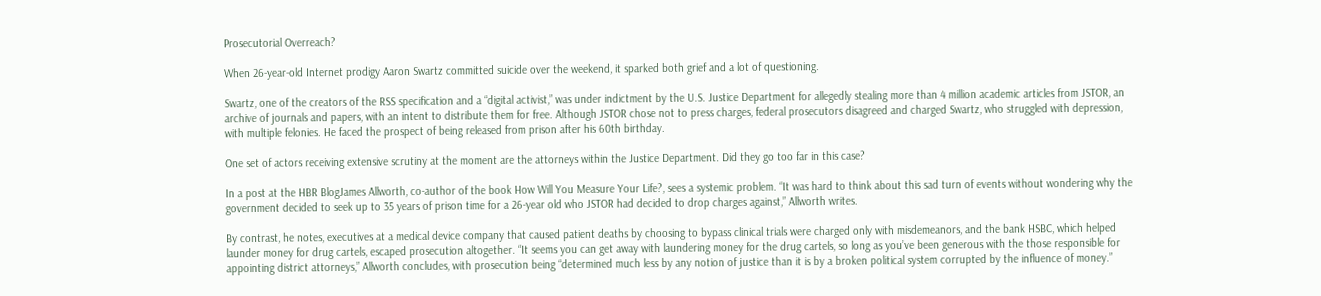Prosecutorial Overreach?

When 26-year-old Internet prodigy Aaron Swartz committed suicide over the weekend, it sparked both grief and a lot of questioning.

Swartz, one of the creators of the RSS specification and a “digital activist,” was under indictment by the U.S. Justice Department for allegedly stealing more than 4 million academic articles from JSTOR, an archive of journals and papers, with an intent to distribute them for free. Although JSTOR chose not to press charges, federal prosecutors disagreed and charged Swartz, who struggled with depression, with multiple felonies. He faced the prospect of being released from prison after his 60th birthday.

One set of actors receiving extensive scrutiny at the moment are the attorneys within the Justice Department. Did they go too far in this case?

In a post at the HBR BlogJames Allworth, co-author of the book How Will You Measure Your Life?, sees a systemic problem. “It was hard to think about this sad turn of events without wondering why the government decided to seek up to 35 years of prison time for a 26-year old who JSTOR had decided to drop charges against,” Allworth writes.

By contrast, he notes, executives at a medical device company that caused patient deaths by choosing to bypass clinical trials were charged only with misdemeanors, and the bank HSBC, which helped launder money for drug cartels, escaped prosecution altogether. “It seems you can get away with laundering money for the drug cartels, so long as you’ve been generous with the those responsible for appointing district attorneys,” Allworth concludes, with prosecution being “determined much less by any notion of justice than it is by a broken political system corrupted by the influence of money.”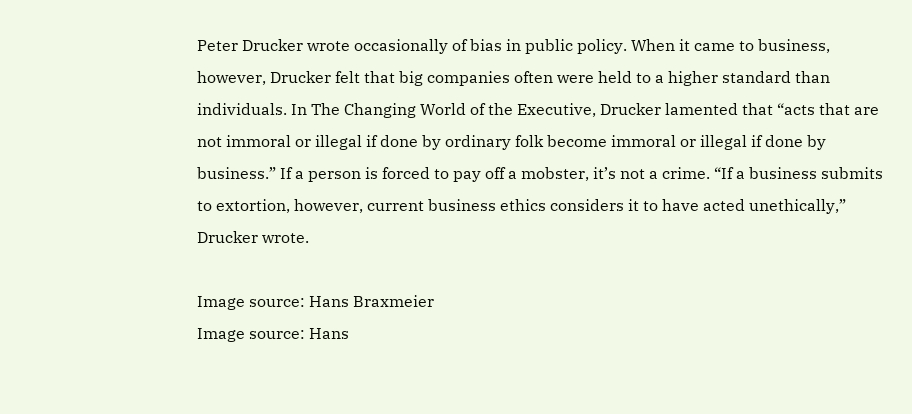Peter Drucker wrote occasionally of bias in public policy. When it came to business, however, Drucker felt that big companies often were held to a higher standard than individuals. In The Changing World of the Executive, Drucker lamented that “acts that are not immoral or illegal if done by ordinary folk become immoral or illegal if done by business.” If a person is forced to pay off a mobster, it’s not a crime. “If a business submits to extortion, however, current business ethics considers it to have acted unethically,” Drucker wrote.

Image source: Hans Braxmeier
Image source: Hans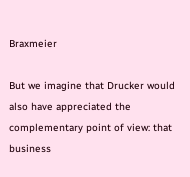Braxmeier

But we imagine that Drucker would also have appreciated the complementary point of view: that business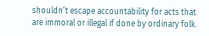shouldn’t escape accountability for acts that are immoral or illegal if done by ordinary folk.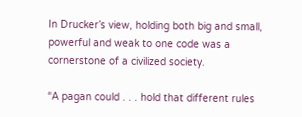In Drucker’s view, holding both big and small, powerful and weak to one code was a cornerstone of a civilized society.

“A pagan could . . . hold that different rules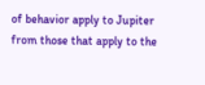of behavior apply to Jupiter from those that apply to the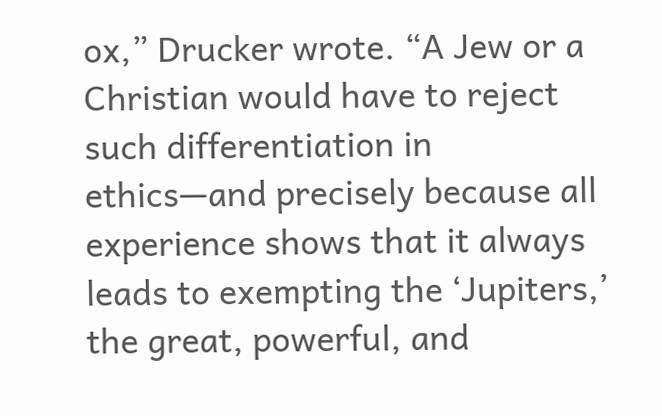ox,” Drucker wrote. “A Jew or a Christian would have to reject such differentiation in ethics—and precisely because all experience shows that it always leads to exempting the ‘Jupiters,’ the great, powerful, and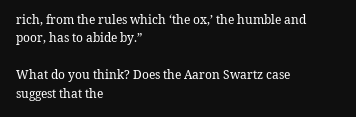rich, from the rules which ‘the ox,’ the humble and poor, has to abide by.”

What do you think? Does the Aaron Swartz case suggest that the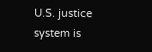U.S. justice system is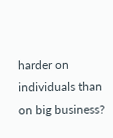harder on individuals than on big business?